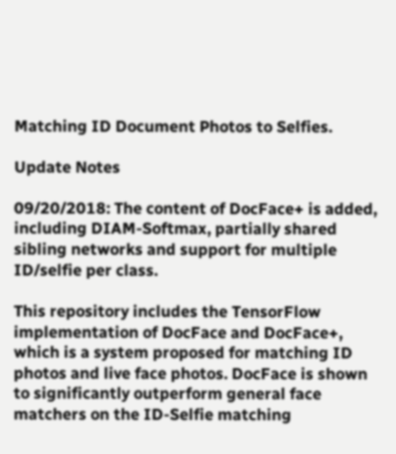Matching ID Document Photos to Selfies.

Update Notes

09/20/2018: The content of DocFace+ is added, including DIAM-Softmax, partially shared sibling networks and support for multiple ID/selfie per class.

This repository includes the TensorFlow implementation of DocFace and DocFace+, which is a system proposed for matching ID photos and live face photos. DocFace is shown to significantly outperform general face matchers on the ID-Selfie matching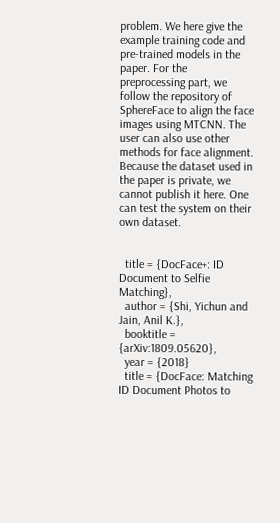problem. We here give the example training code and pre-trained models in the paper. For the preprocessing part, we follow the repository of SphereFace to align the face images using MTCNN. The user can also use other methods for face alignment. Because the dataset used in the paper is private, we cannot publish it here. One can test the system on their own dataset.


  title = {DocFace+: ID Document to Selfie Matching},
  author = {Shi, Yichun and Jain, Anil K.},
  booktitle = {arXiv:1809.05620},
  year = {2018}
  title = {DocFace: Matching ID Document Photos to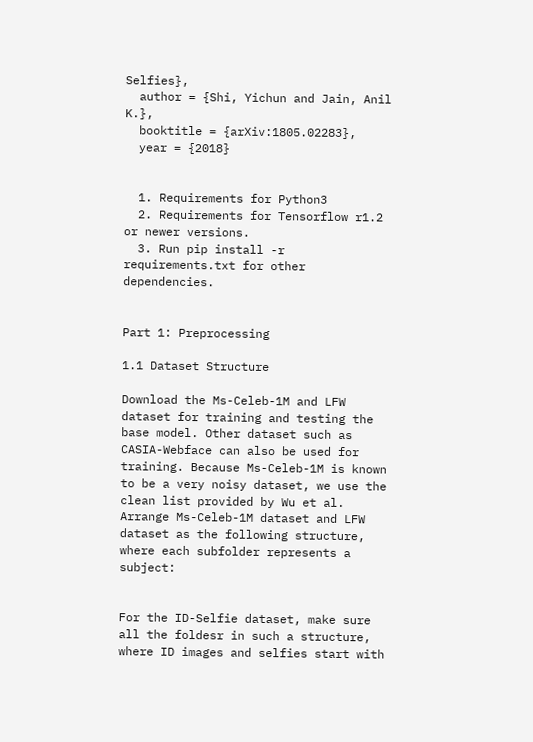Selfies},
  author = {Shi, Yichun and Jain, Anil K.},
  booktitle = {arXiv:1805.02283},
  year = {2018}


  1. Requirements for Python3
  2. Requirements for Tensorflow r1.2 or newer versions.
  3. Run pip install -r requirements.txt for other dependencies.


Part 1: Preprocessing

1.1 Dataset Structure

Download the Ms-Celeb-1M and LFW dataset for training and testing the base model. Other dataset such as CASIA-Webface can also be used for training. Because Ms-Celeb-1M is known to be a very noisy dataset, we use the clean list provided by Wu et al. Arrange Ms-Celeb-1M dataset and LFW dataset as the following structure, where each subfolder represents a subject:


For the ID-Selfie dataset, make sure all the foldesr in such a structure, where ID images and selfies start with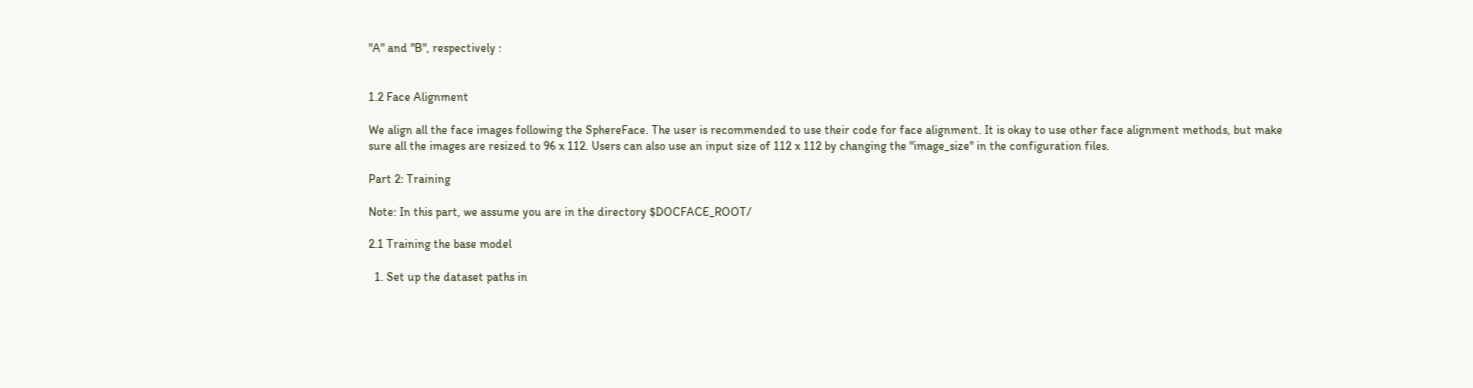"A" and "B", respectively :


1.2 Face Alignment

We align all the face images following the SphereFace. The user is recommended to use their code for face alignment. It is okay to use other face alignment methods, but make sure all the images are resized to 96 x 112. Users can also use an input size of 112 x 112 by changing the "image_size" in the configuration files.

Part 2: Training

Note: In this part, we assume you are in the directory $DOCFACE_ROOT/

2.1 Training the base model

  1. Set up the dataset paths in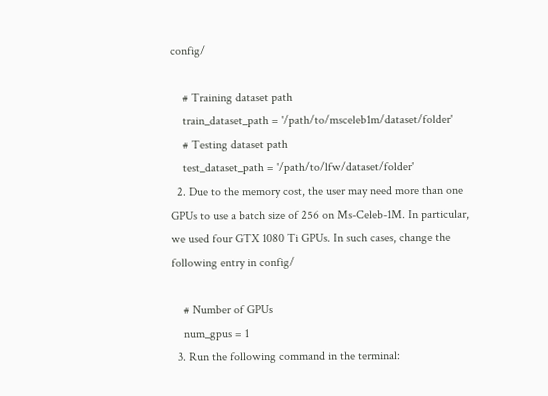config/

    # Training dataset path
    train_dataset_path = '/path/to/msceleb1m/dataset/folder'
    # Testing dataset path
    test_dataset_path = '/path/to/lfw/dataset/folder'
  2. Due to the memory cost, the user may need more than one GPUs to use a batch size of 256 on Ms-Celeb-1M. In particular, we used four GTX 1080 Ti GPUs. In such cases, change the following entry in config/

    # Number of GPUs
    num_gpus = 1
  3. Run the following command in the terminal: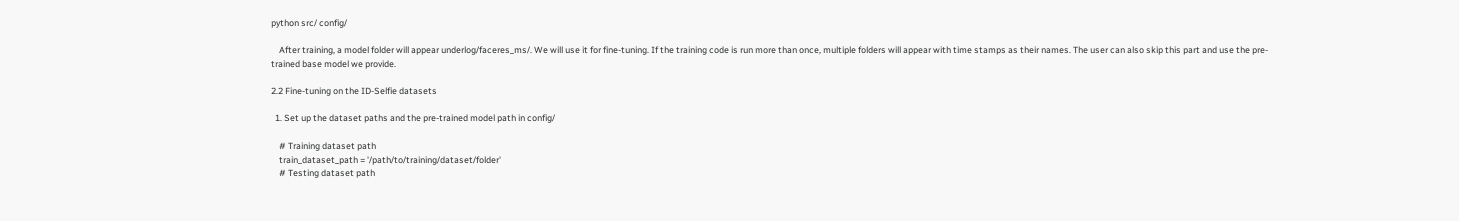python src/ config/

    After training, a model folder will appear underlog/faceres_ms/. We will use it for fine-tuning. If the training code is run more than once, multiple folders will appear with time stamps as their names. The user can also skip this part and use the pre-trained base model we provide.

2.2 Fine-tuning on the ID-Selfie datasets

  1. Set up the dataset paths and the pre-trained model path in config/

    # Training dataset path
    train_dataset_path = '/path/to/training/dataset/folder'
    # Testing dataset path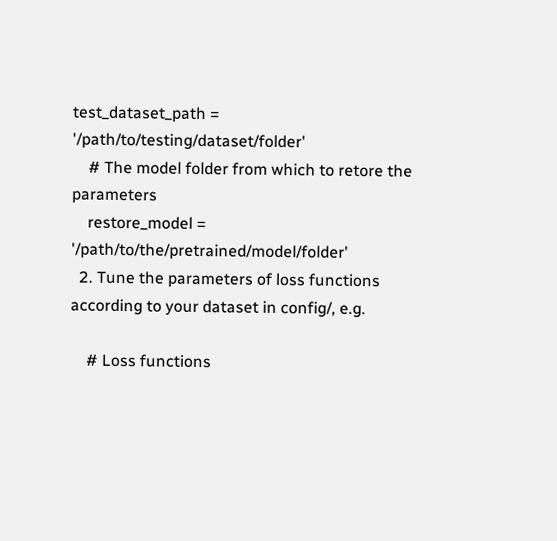test_dataset_path = '/path/to/testing/dataset/folder'
    # The model folder from which to retore the parameters
    restore_model = '/path/to/the/pretrained/model/folder'
  2. Tune the parameters of loss functions according to your dataset in config/, e.g.

    # Loss functions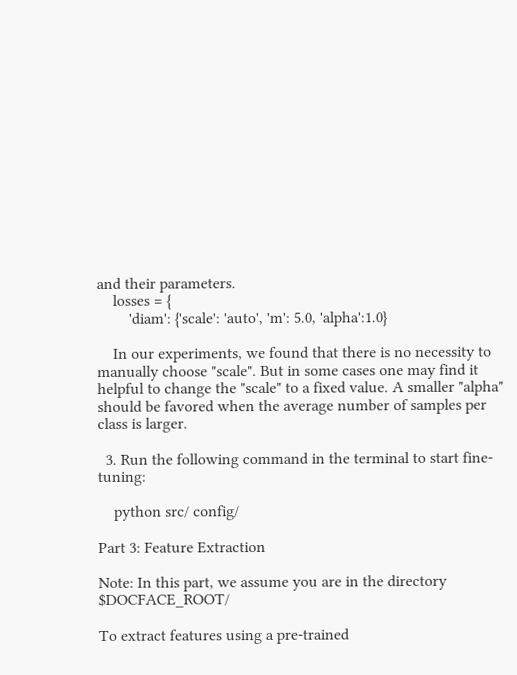and their parameters.
    losses = {
        'diam': {'scale': 'auto', 'm': 5.0, 'alpha':1.0}

    In our experiments, we found that there is no necessity to manually choose "scale". But in some cases one may find it helpful to change the "scale" to a fixed value. A smaller "alpha" should be favored when the average number of samples per class is larger.

  3. Run the following command in the terminal to start fine-tuning:

    python src/ config/

Part 3: Feature Extraction

Note: In this part, we assume you are in the directory $DOCFACE_ROOT/

To extract features using a pre-trained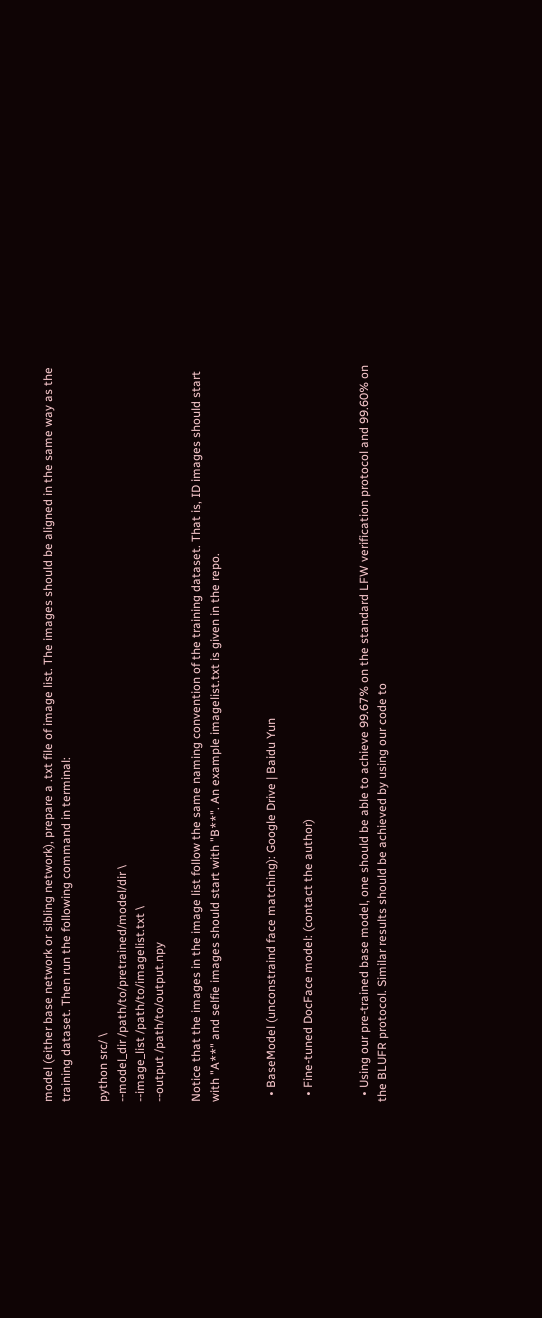model (either base network or sibling network), prepare a .txt file of image list. The images should be aligned in the same way as the training dataset. Then run the following command in terminal:

python src/ \
--model_dir /path/to/pretrained/model/dir \
--image_list /path/to/imagelist.txt \
--output /path/to/output.npy

Notice that the images in the image list follow the same naming convention of the training dataset. That is, ID images should start with "A**" and selfie images should start with "B**". An example imagelist.txt is given in the repo.


  • BaseModel (unconstraind face matching): Google Drive | Baidu Yun

  • Fine-tuned DocFace model: (contact the author)


  • Using our pre-trained base model, one should be able to achieve 99.67% on the standard LFW verification protocol and 99.60% on the BLUFR protocol. Similar results should be achieved by using our code to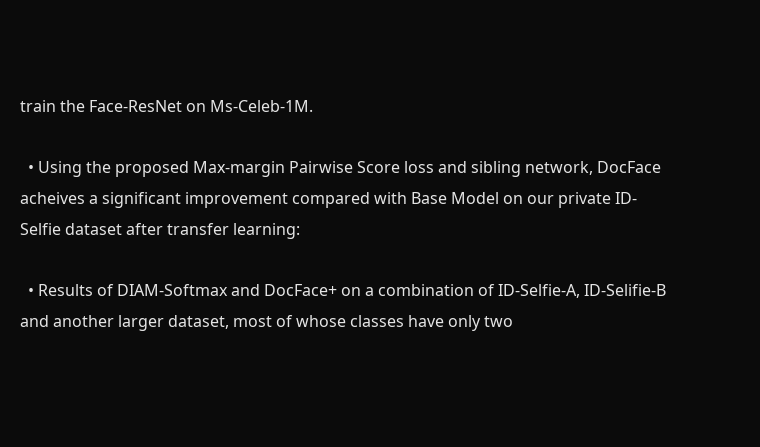train the Face-ResNet on Ms-Celeb-1M.

  • Using the proposed Max-margin Pairwise Score loss and sibling network, DocFace acheives a significant improvement compared with Base Model on our private ID-Selfie dataset after transfer learning:

  • Results of DIAM-Softmax and DocFace+ on a combination of ID-Selfie-A, ID-Selifie-B and another larger dataset, most of whose classes have only two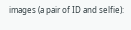images (a pair of ID and selfie):